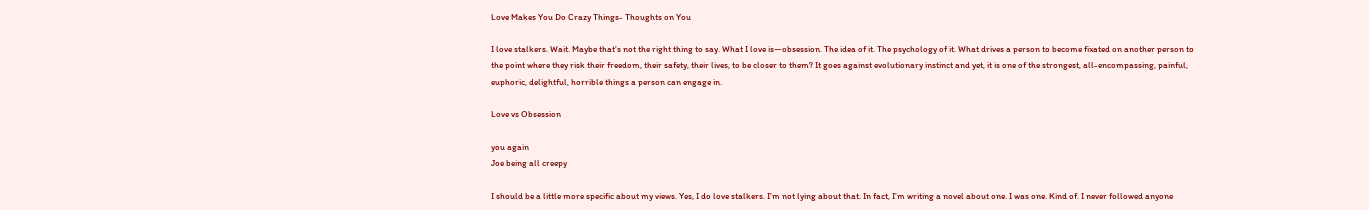Love Makes You Do Crazy Things- Thoughts on You

I love stalkers. Wait. Maybe that’s not the right thing to say. What I love is—obsession. The idea of it. The psychology of it. What drives a person to become fixated on another person to the point where they risk their freedom, their safety, their lives, to be closer to them? It goes against evolutionary instinct and yet, it is one of the strongest, all-encompassing, painful, euphoric, delightful, horrible things a person can engage in.

Love vs Obsession

you again
Joe being all creepy

I should be a little more specific about my views. Yes, I do love stalkers. I’m not lying about that. In fact, I’m writing a novel about one. I was one. Kind of. I never followed anyone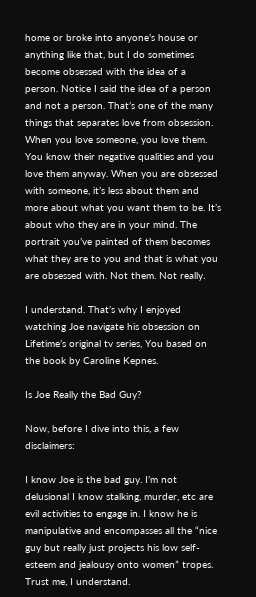home or broke into anyone’s house or anything like that, but I do sometimes become obsessed with the idea of a person. Notice I said the idea of a person and not a person. That’s one of the many things that separates love from obsession. When you love someone, you love them. You know their negative qualities and you love them anyway. When you are obsessed with someone, it’s less about them and more about what you want them to be. It’s about who they are in your mind. The portrait you’ve painted of them becomes what they are to you and that is what you are obsessed with. Not them. Not really.

I understand. That’s why I enjoyed watching Joe navigate his obsession on Lifetime’s original tv series, You based on the book by Caroline Kepnes.

Is Joe Really the Bad Guy?

Now, before I dive into this, a few disclaimers:

I know Joe is the bad guy. I’m not delusional I know stalking, murder, etc are evil activities to engage in. I know he is manipulative and encompasses all the “nice guy but really just projects his low self-esteem and jealousy onto women” tropes. Trust me, I understand.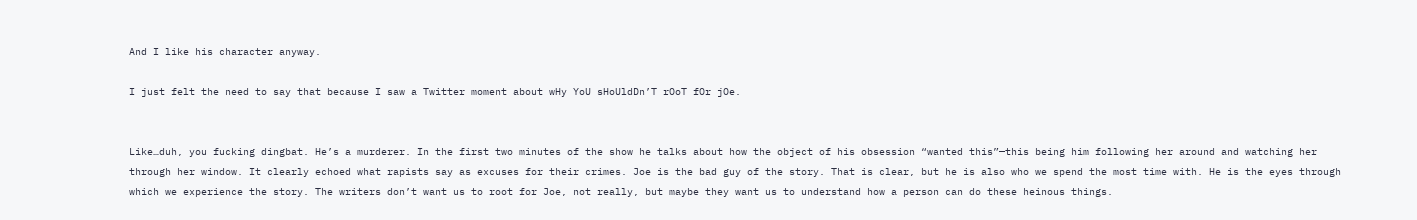And I like his character anyway.

I just felt the need to say that because I saw a Twitter moment about wHy YoU sHoUldDn’T rOoT fOr jOe.


Like…duh, you fucking dingbat. He’s a murderer. In the first two minutes of the show he talks about how the object of his obsession “wanted this”—this being him following her around and watching her through her window. It clearly echoed what rapists say as excuses for their crimes. Joe is the bad guy of the story. That is clear, but he is also who we spend the most time with. He is the eyes through which we experience the story. The writers don’t want us to root for Joe, not really, but maybe they want us to understand how a person can do these heinous things.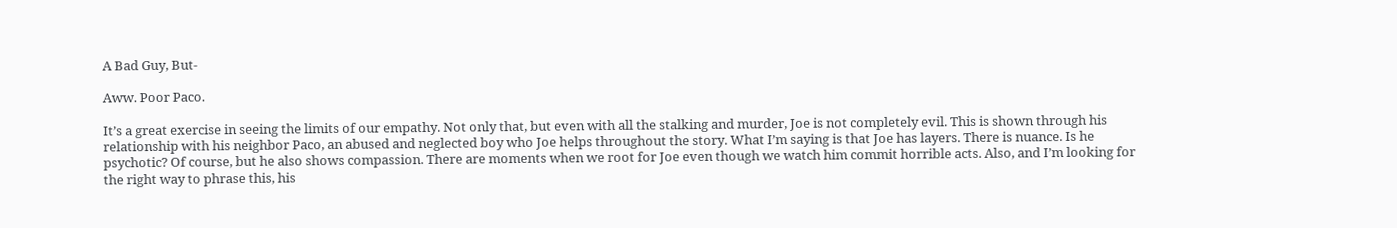A Bad Guy, But-

Aww. Poor Paco.

It’s a great exercise in seeing the limits of our empathy. Not only that, but even with all the stalking and murder, Joe is not completely evil. This is shown through his relationship with his neighbor Paco, an abused and neglected boy who Joe helps throughout the story. What I’m saying is that Joe has layers. There is nuance. Is he psychotic? Of course, but he also shows compassion. There are moments when we root for Joe even though we watch him commit horrible acts. Also, and I’m looking for the right way to phrase this, his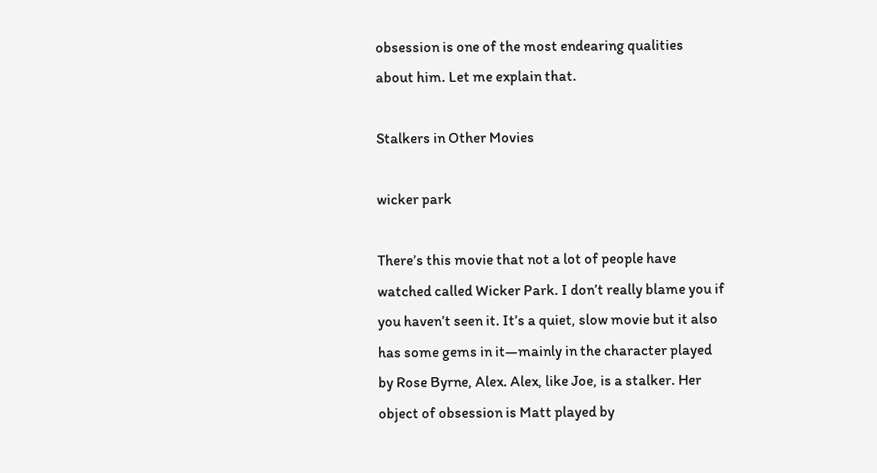obsession is one of the most endearing qualities about him. Let me explain that.

Stalkers in Other Movies

wicker park

There’s this movie that not a lot of people have watched called Wicker Park. I don’t really blame you if you haven’t seen it. It’s a quiet, slow movie but it also has some gems in it—mainly in the character played by Rose Byrne, Alex. Alex, like Joe, is a stalker. Her object of obsession is Matt played by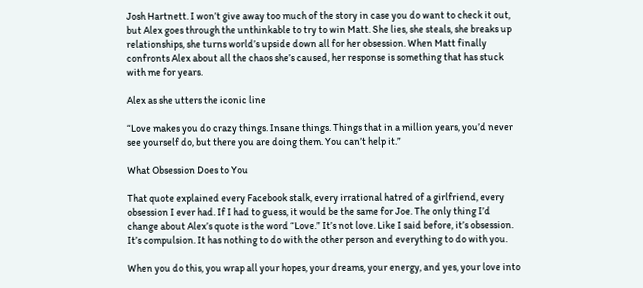Josh Hartnett. I won’t give away too much of the story in case you do want to check it out, but Alex goes through the unthinkable to try to win Matt. She lies, she steals, she breaks up relationships, she turns world’s upside down all for her obsession. When Matt finally confronts Alex about all the chaos she’s caused, her response is something that has stuck with me for years.

Alex as she utters the iconic line

“Love makes you do crazy things. Insane things. Things that in a million years, you’d never see yourself do, but there you are doing them. You can’t help it.”

What Obsession Does to You

That quote explained every Facebook stalk, every irrational hatred of a girlfriend, every obsession I ever had. If I had to guess, it would be the same for Joe. The only thing I’d change about Alex’s quote is the word “Love.” It’s not love. Like I said before, it’s obsession. It’s compulsion. It has nothing to do with the other person and everything to do with you.

When you do this, you wrap all your hopes, your dreams, your energy, and yes, your love into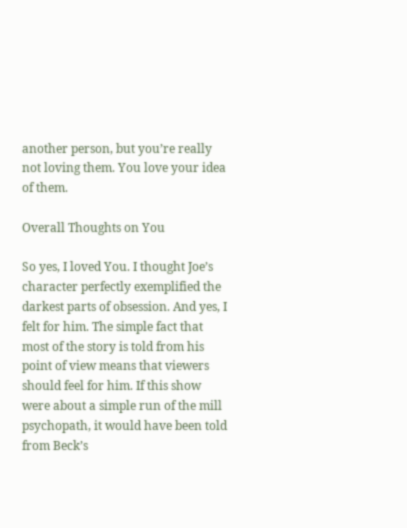another person, but you’re really not loving them. You love your idea of them.

Overall Thoughts on You

So yes, I loved You. I thought Joe’s character perfectly exemplified the darkest parts of obsession. And yes, I felt for him. The simple fact that most of the story is told from his point of view means that viewers should feel for him. If this show were about a simple run of the mill psychopath, it would have been told from Beck’s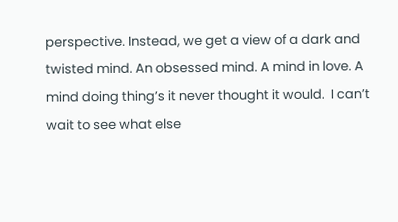perspective. Instead, we get a view of a dark and twisted mind. An obsessed mind. A mind in love. A mind doing thing’s it never thought it would.  I can’t wait to see what else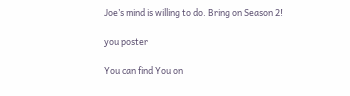Joe’s mind is willing to do. Bring on Season 2!

you poster

You can find You on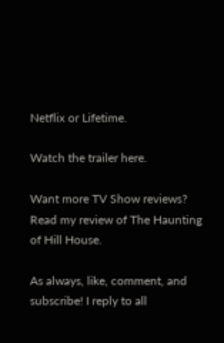Netflix or Lifetime.

Watch the trailer here.

Want more TV Show reviews? Read my review of The Haunting of Hill House.

As always, like, comment, and subscribe! I reply to all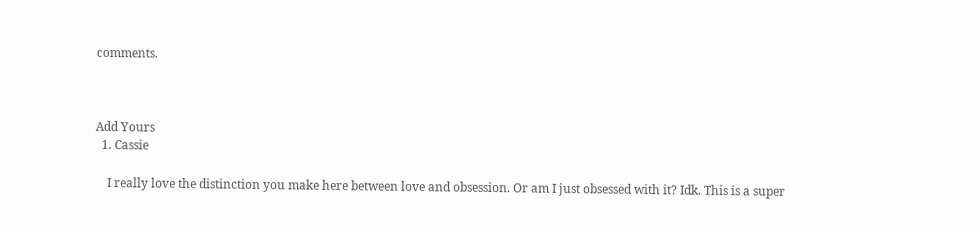comments.



Add Yours
  1. Cassie

    I really love the distinction you make here between love and obsession. Or am I just obsessed with it? Idk. This is a super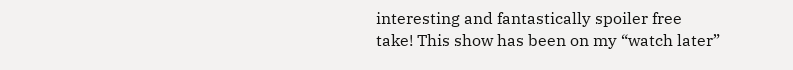interesting and fantastically spoiler free take! This show has been on my “watch later”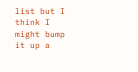list but I think I might bump it up a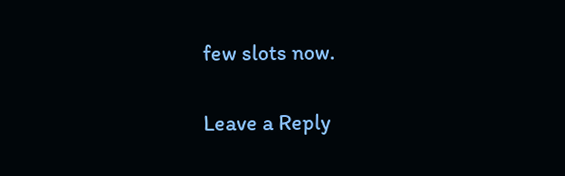few slots now.

Leave a Reply